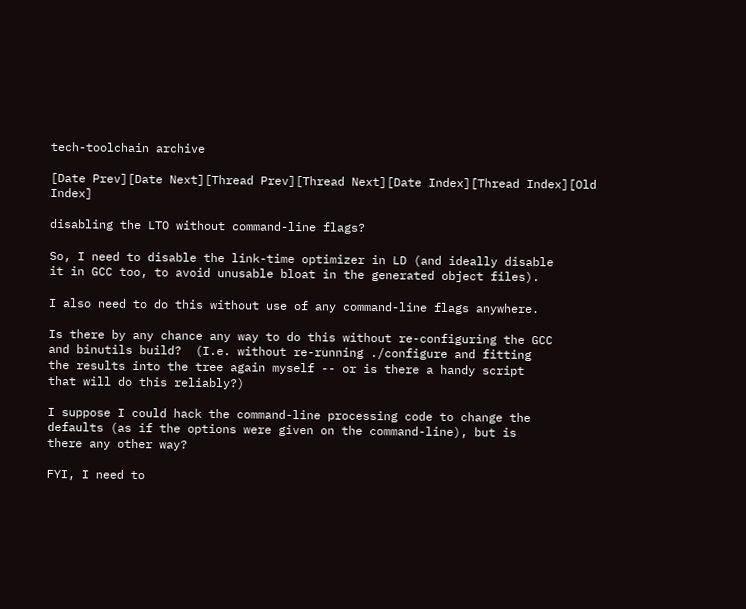tech-toolchain archive

[Date Prev][Date Next][Thread Prev][Thread Next][Date Index][Thread Index][Old Index]

disabling the LTO without command-line flags?

So, I need to disable the link-time optimizer in LD (and ideally disable
it in GCC too, to avoid unusable bloat in the generated object files).

I also need to do this without use of any command-line flags anywhere.

Is there by any chance any way to do this without re-configuring the GCC
and binutils build?  (I.e. without re-running ./configure and fitting
the results into the tree again myself -- or is there a handy script
that will do this reliably?)

I suppose I could hack the command-line processing code to change the
defaults (as if the options were given on the command-line), but is
there any other way?

FYI, I need to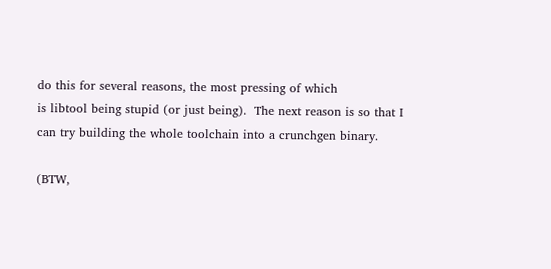do this for several reasons, the most pressing of which
is libtool being stupid (or just being).  The next reason is so that I
can try building the whole toolchain into a crunchgen binary.

(BTW,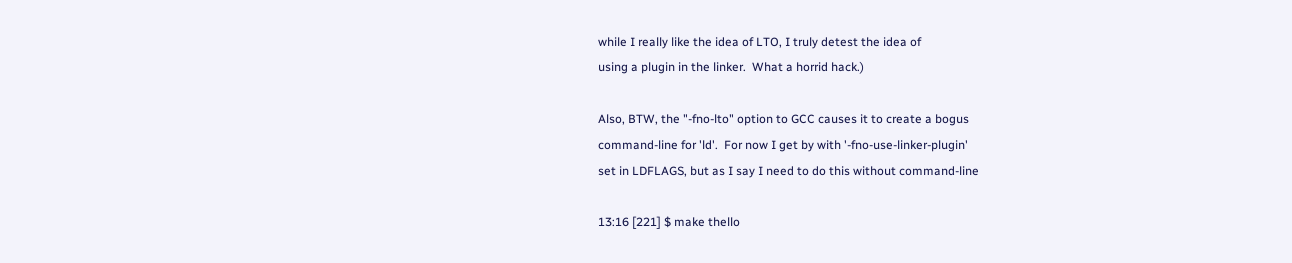while I really like the idea of LTO, I truly detest the idea of
using a plugin in the linker.  What a horrid hack.)

Also, BTW, the "-fno-lto" option to GCC causes it to create a bogus
command-line for 'ld'.  For now I get by with '-fno-use-linker-plugin'
set in LDFLAGS, but as I say I need to do this without command-line

13:16 [221] $ make thello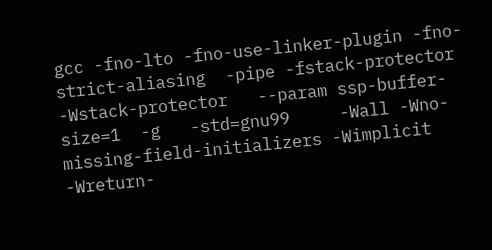gcc -fno-lto -fno-use-linker-plugin -fno-strict-aliasing  -pipe -fstack-protector -Wstack-protector   --param ssp-buffer-size=1  -g   -std=gnu99     -Wall -Wno-missing-field-initializers -Wimplicit -Wreturn-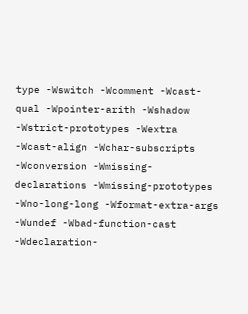type -Wswitch -Wcomment -Wcast-qual -Wpointer-arith -Wshadow -Wstrict-prototypes -Wextra -Wcast-align -Wchar-subscripts -Wconversion -Wmissing-declarations -Wmissing-prototypes -Wno-long-long -Wformat-extra-args -Wundef -Wbad-function-cast -Wdeclaration-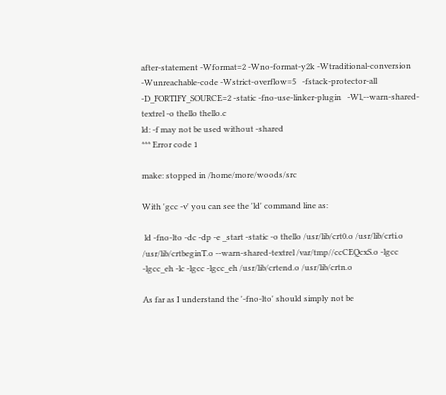after-statement -Wformat=2 -Wno-format-y2k -Wtraditional-conversion -Wunreachable-code -Wstrict-overflow=5   -fstack-protector-all   -D_FORTIFY_SOURCE=2 -static -fno-use-linker-plugin   -Wl,--warn-shared-textrel -o thello thello.c
ld: -f may not be used without -shared
*** Error code 1

make: stopped in /home/more/woods/src

With 'gcc -v' you can see the 'ld' command line as:

 ld -fno-lto -dc -dp -e _start -static -o thello /usr/lib/crt0.o /usr/lib/crti.o /usr/lib/crtbeginT.o --warn-shared-textrel /var/tmp//ccCEQcxS.o -lgcc -lgcc_eh -lc -lgcc -lgcc_eh /usr/lib/crtend.o /usr/lib/crtn.o

As far as I understand the '-fno-lto' should simply not be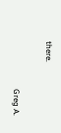there.

                        Greg A.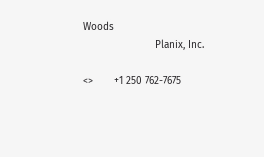Woods
                        Planix, Inc.

<>       +1 250 762-7675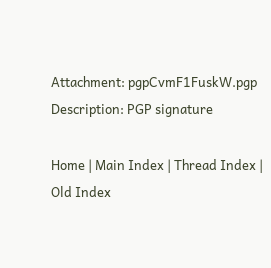Attachment: pgpCvmF1FuskW.pgp
Description: PGP signature

Home | Main Index | Thread Index | Old Index